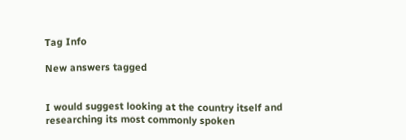Tag Info

New answers tagged


I would suggest looking at the country itself and researching its most commonly spoken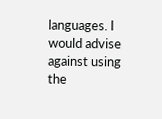languages. I would advise against using the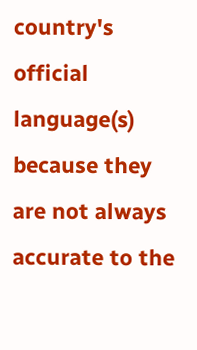country's official language(s) because they are not always accurate to the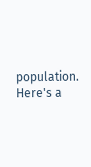population. Here's a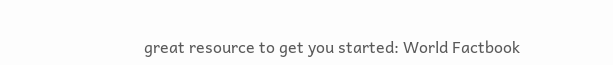great resource to get you started: World Factbook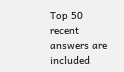Top 50 recent answers are included